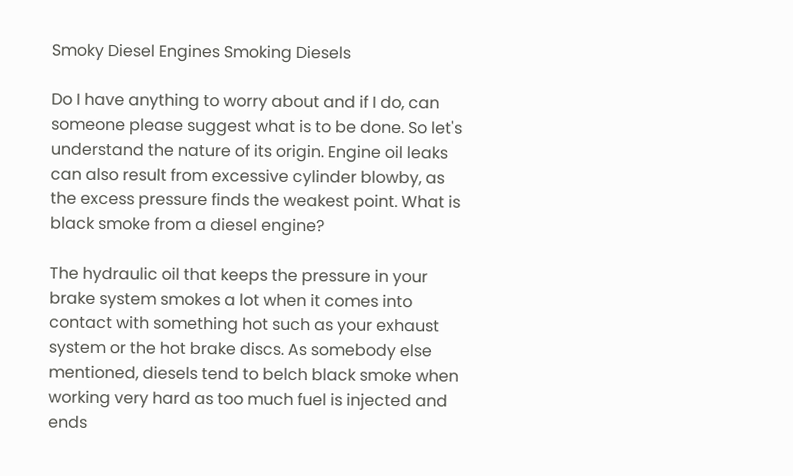Smoky Diesel Engines Smoking Diesels

Do I have anything to worry about and if I do, can someone please suggest what is to be done. So let's understand the nature of its origin. Engine oil leaks can also result from excessive cylinder blowby, as the excess pressure finds the weakest point. What is black smoke from a diesel engine?

The hydraulic oil that keeps the pressure in your brake system smokes a lot when it comes into contact with something hot such as your exhaust system or the hot brake discs. As somebody else mentioned, diesels tend to belch black smoke when working very hard as too much fuel is injected and ends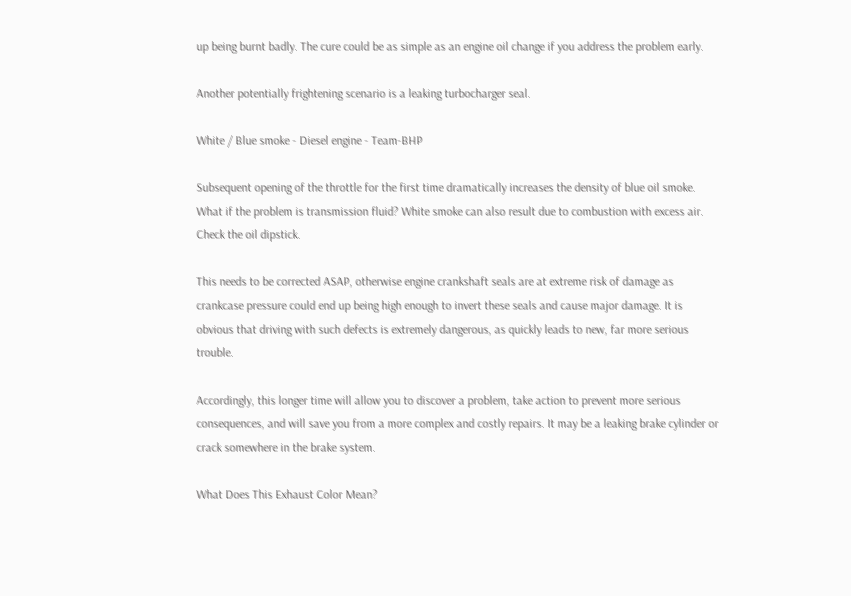up being burnt badly. The cure could be as simple as an engine oil change if you address the problem early.

Another potentially frightening scenario is a leaking turbocharger seal.

White / Blue smoke - Diesel engine - Team-BHP

Subsequent opening of the throttle for the first time dramatically increases the density of blue oil smoke. What if the problem is transmission fluid? White smoke can also result due to combustion with excess air. Check the oil dipstick.

This needs to be corrected ASAP, otherwise engine crankshaft seals are at extreme risk of damage as crankcase pressure could end up being high enough to invert these seals and cause major damage. It is obvious that driving with such defects is extremely dangerous, as quickly leads to new, far more serious trouble.

Accordingly, this longer time will allow you to discover a problem, take action to prevent more serious consequences, and will save you from a more complex and costly repairs. It may be a leaking brake cylinder or crack somewhere in the brake system.

What Does This Exhaust Color Mean?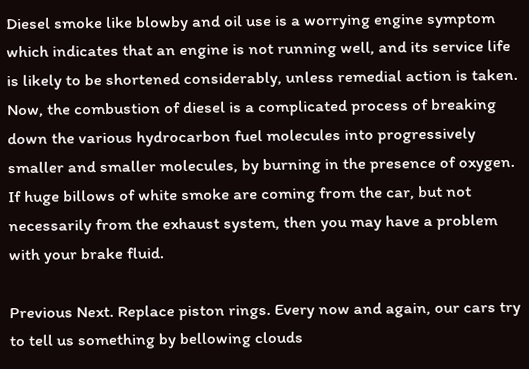Diesel smoke like blowby and oil use is a worrying engine symptom which indicates that an engine is not running well, and its service life is likely to be shortened considerably, unless remedial action is taken. Now, the combustion of diesel is a complicated process of breaking down the various hydrocarbon fuel molecules into progressively smaller and smaller molecules, by burning in the presence of oxygen. If huge billows of white smoke are coming from the car, but not necessarily from the exhaust system, then you may have a problem with your brake fluid.

Previous Next. Replace piston rings. Every now and again, our cars try to tell us something by bellowing clouds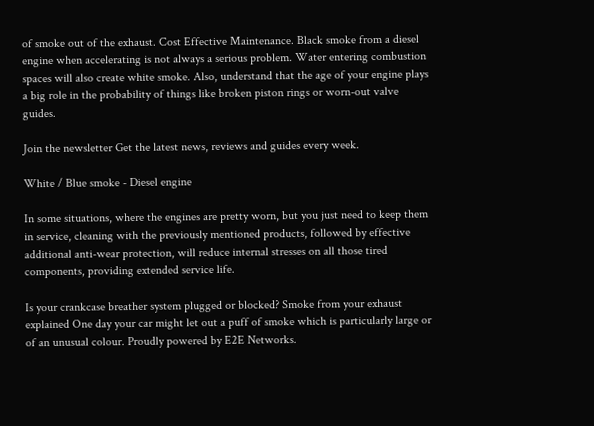of smoke out of the exhaust. Cost Effective Maintenance. Black smoke from a diesel engine when accelerating is not always a serious problem. Water entering combustion spaces will also create white smoke. Also, understand that the age of your engine plays a big role in the probability of things like broken piston rings or worn-out valve guides.

Join the newsletter Get the latest news, reviews and guides every week.

White / Blue smoke - Diesel engine

In some situations, where the engines are pretty worn, but you just need to keep them in service, cleaning with the previously mentioned products, followed by effective additional anti-wear protection, will reduce internal stresses on all those tired components, providing extended service life.

Is your crankcase breather system plugged or blocked? Smoke from your exhaust explained One day your car might let out a puff of smoke which is particularly large or of an unusual colour. Proudly powered by E2E Networks.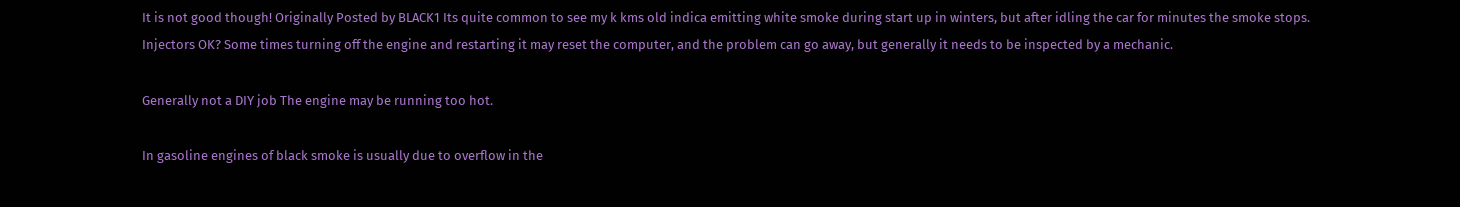It is not good though! Originally Posted by BLACK1 Its quite common to see my k kms old indica emitting white smoke during start up in winters, but after idling the car for minutes the smoke stops. Injectors OK? Some times turning off the engine and restarting it may reset the computer, and the problem can go away, but generally it needs to be inspected by a mechanic.

Generally not a DIY job The engine may be running too hot.

In gasoline engines of black smoke is usually due to overflow in the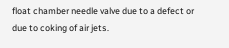float chamber needle valve due to a defect or due to coking of air jets.